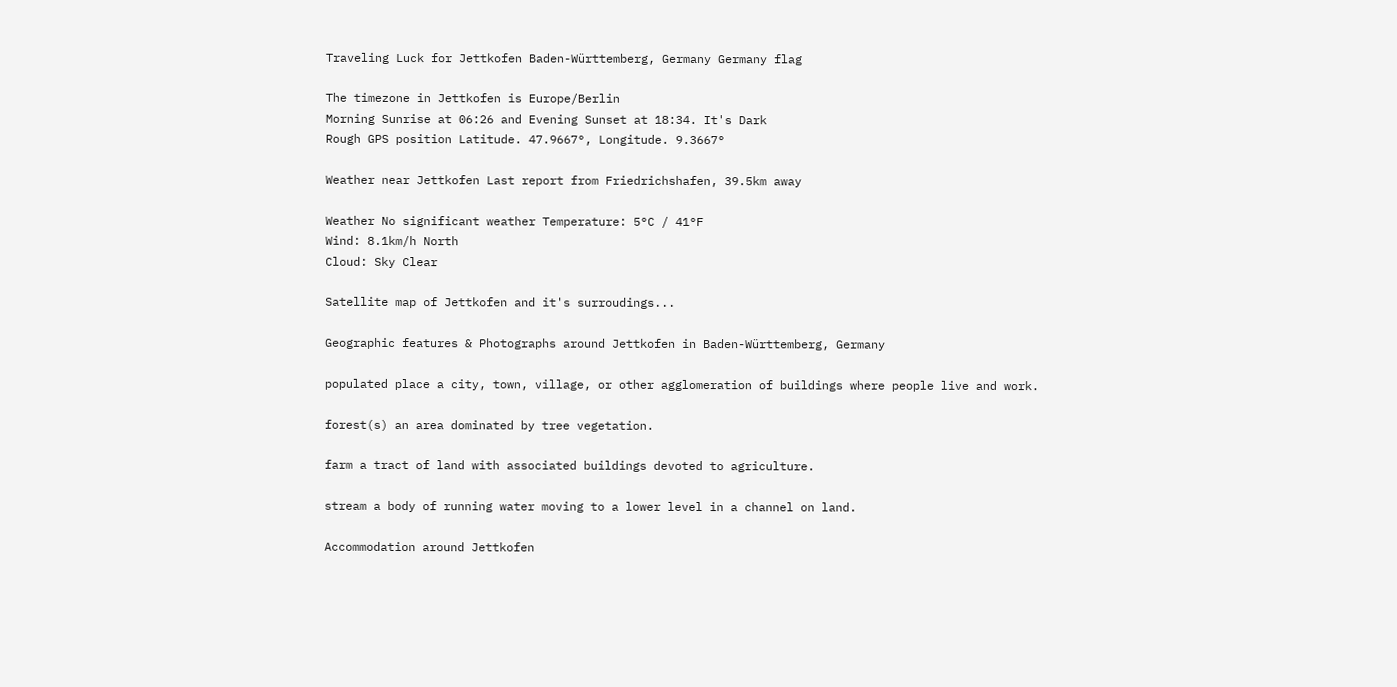Traveling Luck for Jettkofen Baden-Württemberg, Germany Germany flag

The timezone in Jettkofen is Europe/Berlin
Morning Sunrise at 06:26 and Evening Sunset at 18:34. It's Dark
Rough GPS position Latitude. 47.9667°, Longitude. 9.3667°

Weather near Jettkofen Last report from Friedrichshafen, 39.5km away

Weather No significant weather Temperature: 5°C / 41°F
Wind: 8.1km/h North
Cloud: Sky Clear

Satellite map of Jettkofen and it's surroudings...

Geographic features & Photographs around Jettkofen in Baden-Württemberg, Germany

populated place a city, town, village, or other agglomeration of buildings where people live and work.

forest(s) an area dominated by tree vegetation.

farm a tract of land with associated buildings devoted to agriculture.

stream a body of running water moving to a lower level in a channel on land.

Accommodation around Jettkofen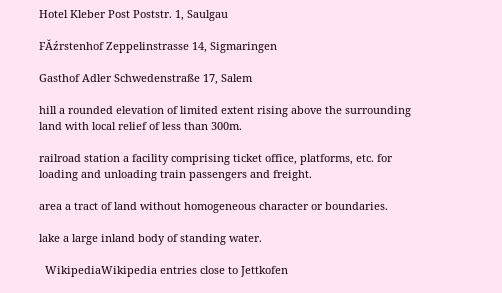Hotel Kleber Post Poststr. 1, Saulgau

FĂźrstenhof Zeppelinstrasse 14, Sigmaringen

Gasthof Adler Schwedenstraße 17, Salem

hill a rounded elevation of limited extent rising above the surrounding land with local relief of less than 300m.

railroad station a facility comprising ticket office, platforms, etc. for loading and unloading train passengers and freight.

area a tract of land without homogeneous character or boundaries.

lake a large inland body of standing water.

  WikipediaWikipedia entries close to Jettkofen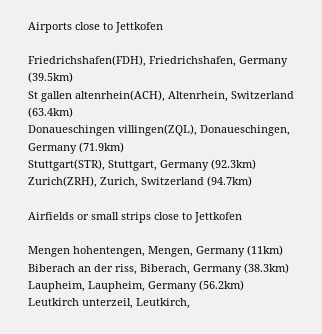Airports close to Jettkofen

Friedrichshafen(FDH), Friedrichshafen, Germany (39.5km)
St gallen altenrhein(ACH), Altenrhein, Switzerland (63.4km)
Donaueschingen villingen(ZQL), Donaueschingen, Germany (71.9km)
Stuttgart(STR), Stuttgart, Germany (92.3km)
Zurich(ZRH), Zurich, Switzerland (94.7km)

Airfields or small strips close to Jettkofen

Mengen hohentengen, Mengen, Germany (11km)
Biberach an der riss, Biberach, Germany (38.3km)
Laupheim, Laupheim, Germany (56.2km)
Leutkirch unterzeil, Leutkirch,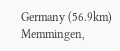Germany (56.9km)
Memmingen,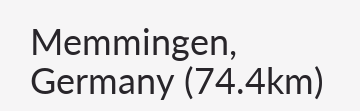Memmingen, Germany (74.4km)